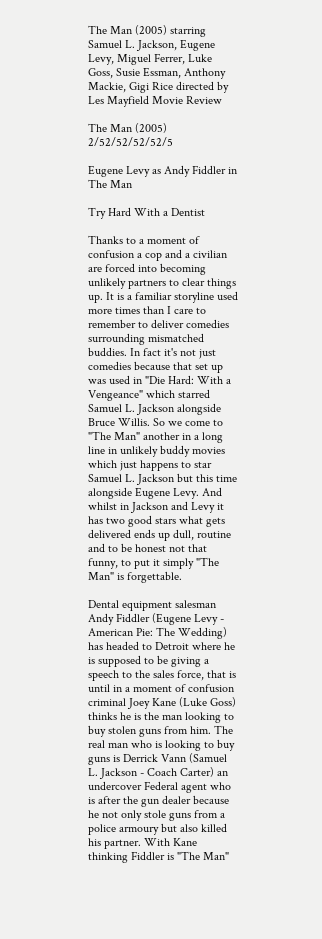The Man (2005) starring Samuel L. Jackson, Eugene Levy, Miguel Ferrer, Luke Goss, Susie Essman, Anthony Mackie, Gigi Rice directed by Les Mayfield Movie Review

The Man (2005)   2/52/52/52/52/5

Eugene Levy as Andy Fiddler in The Man

Try Hard With a Dentist

Thanks to a moment of confusion a cop and a civilian are forced into becoming unlikely partners to clear things up. It is a familiar storyline used more times than I care to remember to deliver comedies surrounding mismatched buddies. In fact it's not just comedies because that set up was used in "Die Hard: With a Vengeance" which starred Samuel L. Jackson alongside Bruce Willis. So we come to "The Man" another in a long line in unlikely buddy movies which just happens to star Samuel L. Jackson but this time alongside Eugene Levy. And whilst in Jackson and Levy it has two good stars what gets delivered ends up dull, routine and to be honest not that funny, to put it simply "The Man" is forgettable.

Dental equipment salesman Andy Fiddler (Eugene Levy - American Pie: The Wedding) has headed to Detroit where he is supposed to be giving a speech to the sales force, that is until in a moment of confusion criminal Joey Kane (Luke Goss) thinks he is the man looking to buy stolen guns from him. The real man who is looking to buy guns is Derrick Vann (Samuel L. Jackson - Coach Carter) an undercover Federal agent who is after the gun dealer because he not only stole guns from a police armoury but also killed his partner. With Kane thinking Fiddler is "The Man"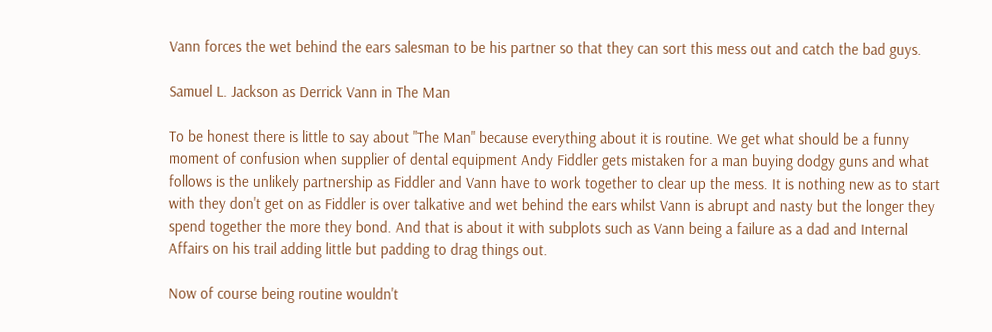Vann forces the wet behind the ears salesman to be his partner so that they can sort this mess out and catch the bad guys.

Samuel L. Jackson as Derrick Vann in The Man

To be honest there is little to say about "The Man" because everything about it is routine. We get what should be a funny moment of confusion when supplier of dental equipment Andy Fiddler gets mistaken for a man buying dodgy guns and what follows is the unlikely partnership as Fiddler and Vann have to work together to clear up the mess. It is nothing new as to start with they don't get on as Fiddler is over talkative and wet behind the ears whilst Vann is abrupt and nasty but the longer they spend together the more they bond. And that is about it with subplots such as Vann being a failure as a dad and Internal Affairs on his trail adding little but padding to drag things out.

Now of course being routine wouldn't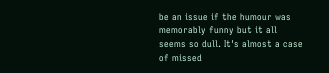be an issue if the humour was memorably funny but it all seems so dull. It's almost a case of missed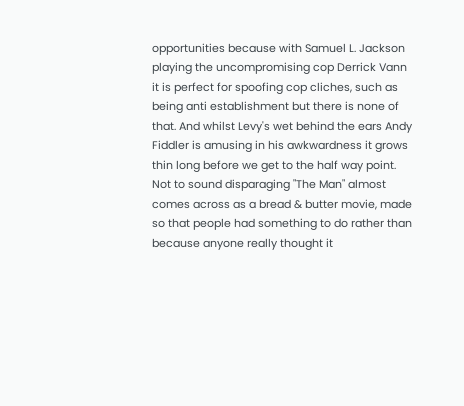opportunities because with Samuel L. Jackson playing the uncompromising cop Derrick Vann it is perfect for spoofing cop cliches, such as being anti establishment but there is none of that. And whilst Levy's wet behind the ears Andy Fiddler is amusing in his awkwardness it grows thin long before we get to the half way point. Not to sound disparaging "The Man" almost comes across as a bread & butter movie, made so that people had something to do rather than because anyone really thought it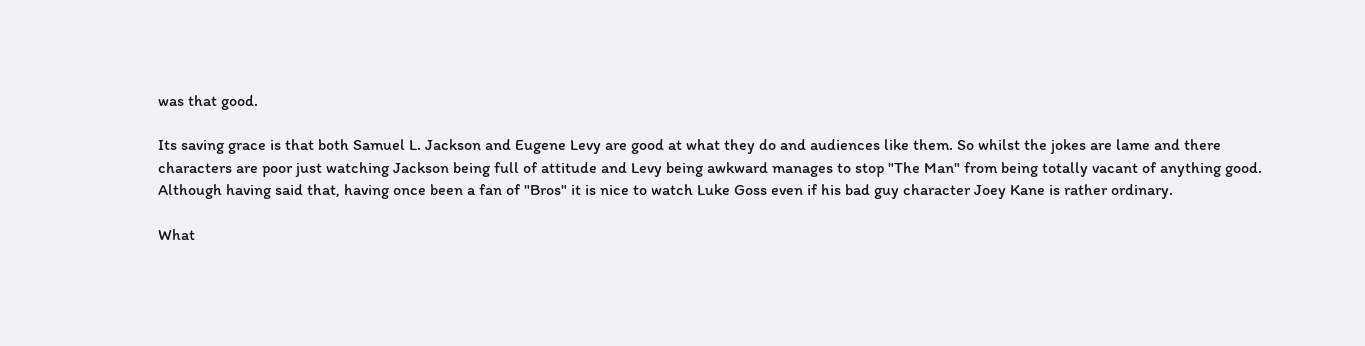was that good.

Its saving grace is that both Samuel L. Jackson and Eugene Levy are good at what they do and audiences like them. So whilst the jokes are lame and there characters are poor just watching Jackson being full of attitude and Levy being awkward manages to stop "The Man" from being totally vacant of anything good. Although having said that, having once been a fan of "Bros" it is nice to watch Luke Goss even if his bad guy character Joey Kane is rather ordinary.

What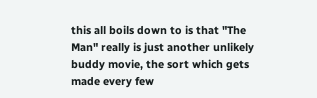this all boils down to is that "The Man" really is just another unlikely buddy movie, the sort which gets made every few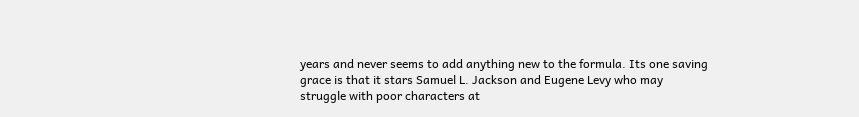years and never seems to add anything new to the formula. Its one saving grace is that it stars Samuel L. Jackson and Eugene Levy who may struggle with poor characters at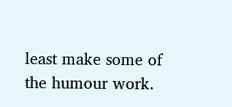least make some of the humour work.